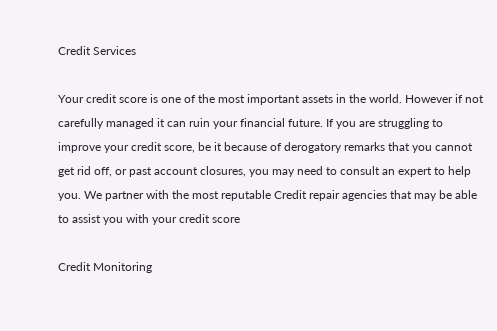Credit Services

Your credit score is one of the most important assets in the world. However if not carefully managed it can ruin your financial future. If you are struggling to improve your credit score, be it because of derogatory remarks that you cannot get rid off, or past account closures, you may need to consult an expert to help you. We partner with the most reputable Credit repair agencies that may be able to assist you with your credit score

Credit Monitoring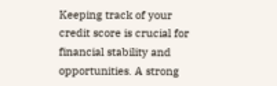Keeping track of your credit score is crucial for financial stability and opportunities. A strong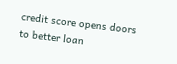credit score opens doors to better loan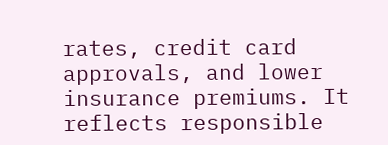rates, credit card approvals, and lower insurance premiums. It reflects responsible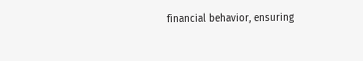financial behavior, ensuring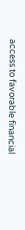access to favorable financial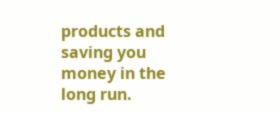products and saving you money in the long run.